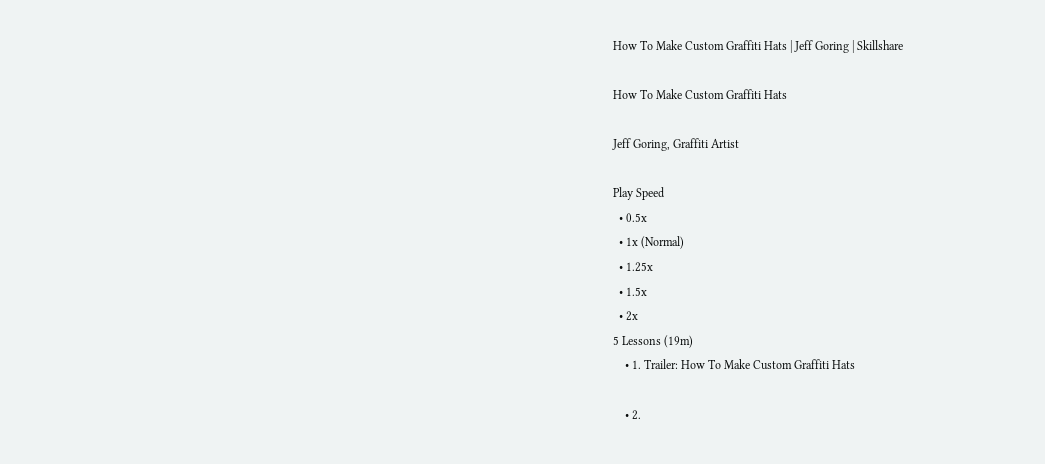How To Make Custom Graffiti Hats | Jeff Goring | Skillshare

How To Make Custom Graffiti Hats

Jeff Goring, Graffiti Artist

Play Speed
  • 0.5x
  • 1x (Normal)
  • 1.25x
  • 1.5x
  • 2x
5 Lessons (19m)
    • 1. Trailer: How To Make Custom Graffiti Hats

    • 2.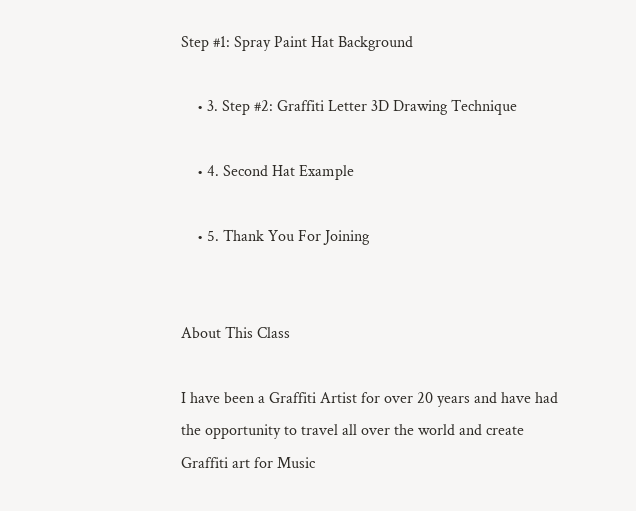Step #1: Spray Paint Hat Background

    • 3. Step #2: Graffiti Letter 3D Drawing Technique

    • 4. Second Hat Example

    • 5. Thank You For Joining


About This Class

I have been a Graffiti Artist for over 20 years and have had the opportunity to travel all over the world and create Graffiti art for Music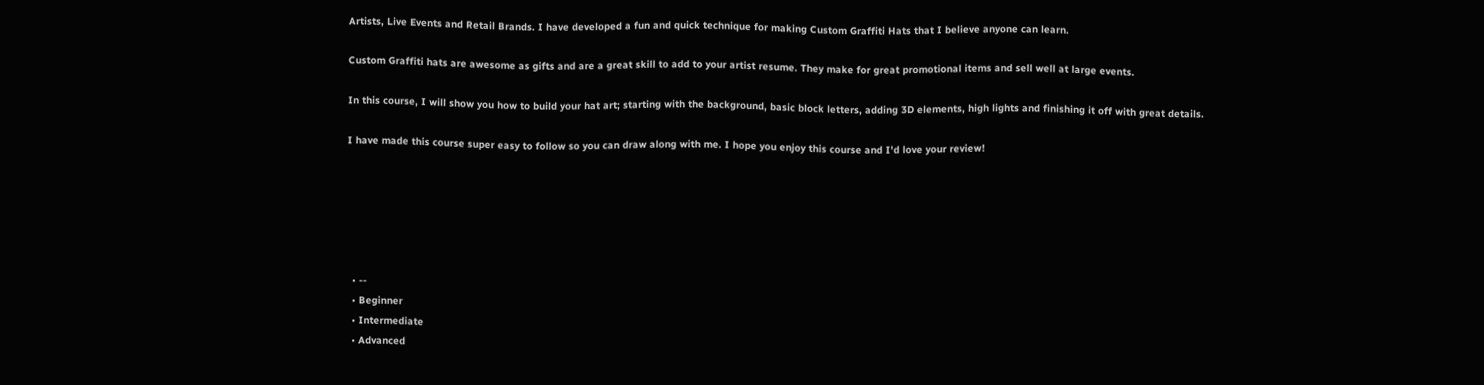Artists, Live Events and Retail Brands. I have developed a fun and quick technique for making Custom Graffiti Hats that I believe anyone can learn.

Custom Graffiti hats are awesome as gifts and are a great skill to add to your artist resume. They make for great promotional items and sell well at large events.

In this course, I will show you how to build your hat art; starting with the background, basic block letters, adding 3D elements, high lights and finishing it off with great details.

I have made this course super easy to follow so you can draw along with me. I hope you enjoy this course and I'd love your review!






  • --
  • Beginner
  • Intermediate
  • Advanced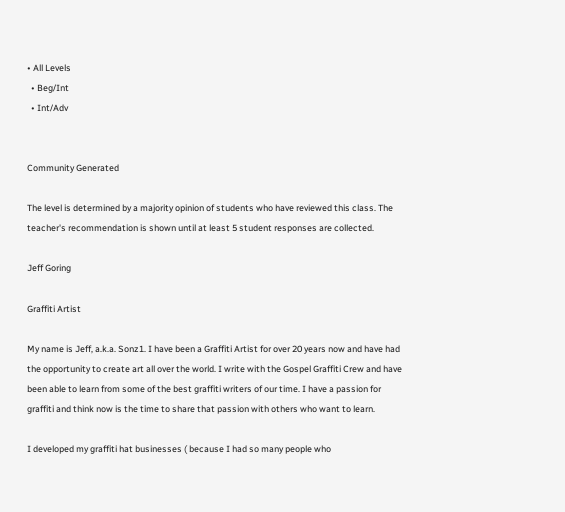• All Levels
  • Beg/Int
  • Int/Adv


Community Generated

The level is determined by a majority opinion of students who have reviewed this class. The teacher's recommendation is shown until at least 5 student responses are collected.

Jeff Goring

Graffiti Artist

My name is Jeff, a.k.a. Sonz1. I have been a Graffiti Artist for over 20 years now and have had the opportunity to create art all over the world. I write with the Gospel Graffiti Crew and have been able to learn from some of the best graffiti writers of our time. I have a passion for graffiti and think now is the time to share that passion with others who want to learn.

I developed my graffiti hat businesses ( because I had so many people who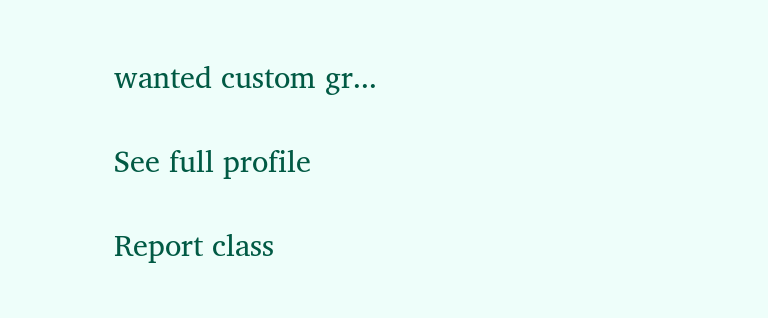wanted custom gr...

See full profile

Report class